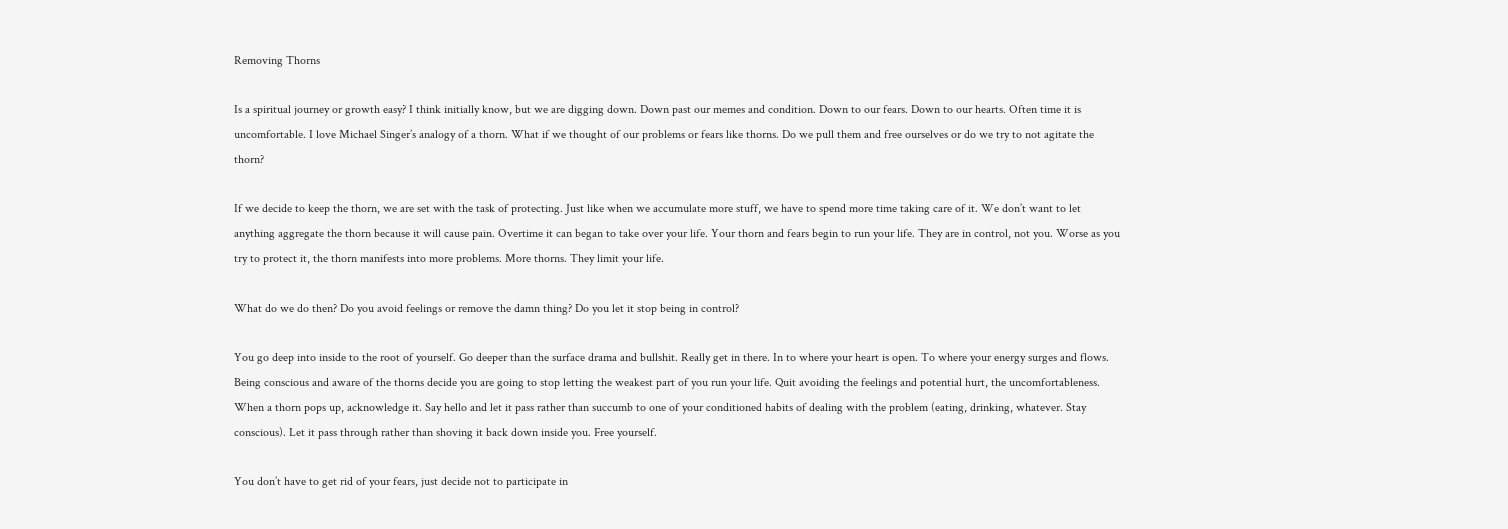Removing Thorns

Is a spiritual journey or growth easy? I think initially know, but we are digging down. Down past our memes and condition. Down to our fears. Down to our hearts. Often time it is uncomfortable. I love Michael Singer’s analogy of a thorn. What if we thought of our problems or fears like thorns. Do we pull them and free ourselves or do we try to not agitate the thorn?

If we decide to keep the thorn, we are set with the task of protecting. Just like when we accumulate more stuff, we have to spend more time taking care of it. We don’t want to let anything aggregate the thorn because it will cause pain. Overtime it can began to take over your life. Your thorn and fears begin to run your life. They are in control, not you. Worse as you try to protect it, the thorn manifests into more problems. More thorns. They limit your life.

What do we do then? Do you avoid feelings or remove the damn thing? Do you let it stop being in control?

You go deep into inside to the root of yourself. Go deeper than the surface drama and bullshit. Really get in there. In to where your heart is open. To where your energy surges and flows. Being conscious and aware of the thorns decide you are going to stop letting the weakest part of you run your life. Quit avoiding the feelings and potential hurt, the uncomfortableness. When a thorn pops up, acknowledge it. Say hello and let it pass rather than succumb to one of your conditioned habits of dealing with the problem (eating, drinking, whatever. Stay conscious). Let it pass through rather than shoving it back down inside you. Free yourself.

You don’t have to get rid of your fears, just decide not to participate in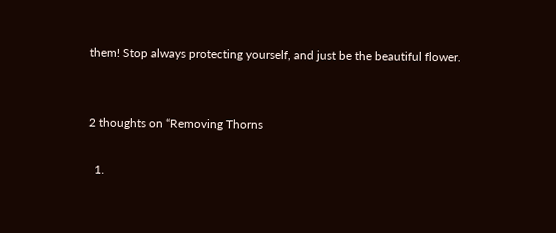them! Stop always protecting yourself, and just be the beautiful flower.


2 thoughts on “Removing Thorns

  1.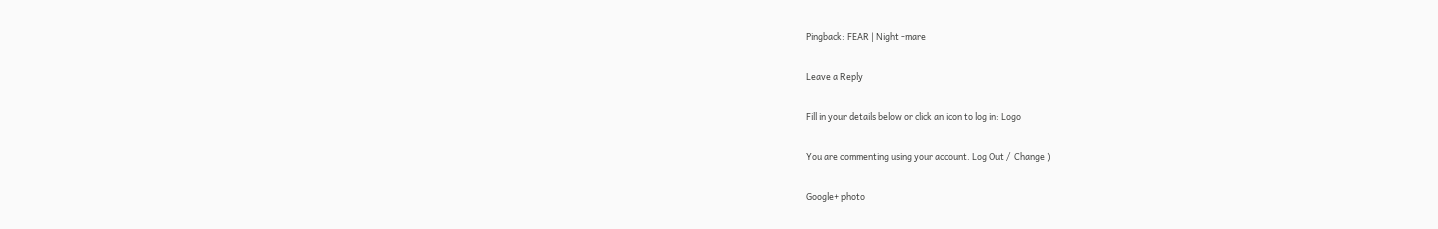Pingback: FEAR | Night -mare

Leave a Reply

Fill in your details below or click an icon to log in: Logo

You are commenting using your account. Log Out /  Change )

Google+ photo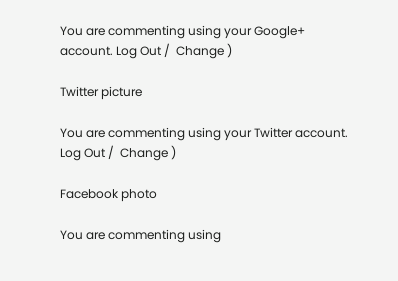You are commenting using your Google+ account. Log Out /  Change )

Twitter picture

You are commenting using your Twitter account. Log Out /  Change )

Facebook photo

You are commenting using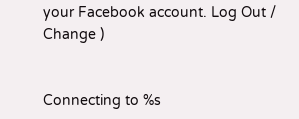your Facebook account. Log Out /  Change )


Connecting to %s